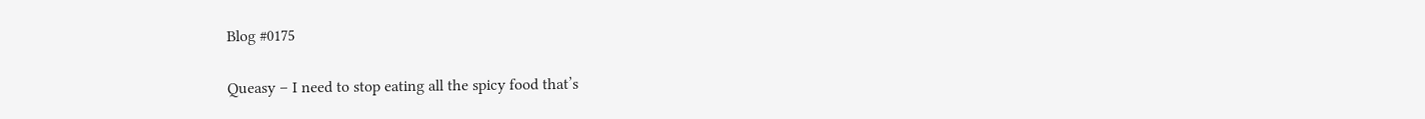Blog #0175

Queasy – I need to stop eating all the spicy food that’s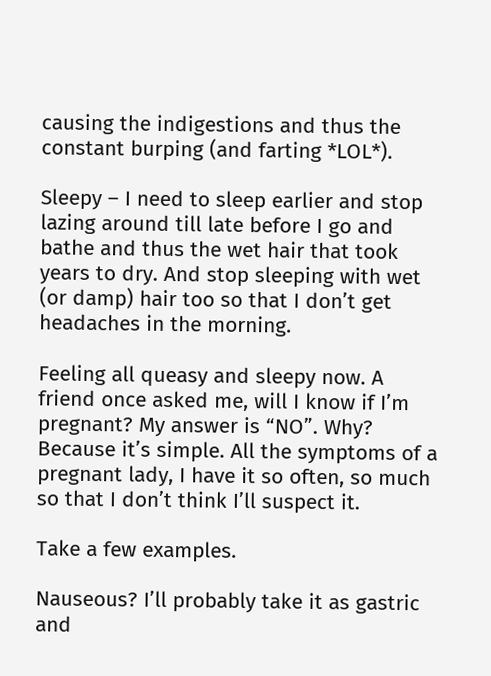causing the indigestions and thus the constant burping (and farting *LOL*).

Sleepy – I need to sleep earlier and stop lazing around till late before I go and bathe and thus the wet hair that took years to dry. And stop sleeping with wet (or damp) hair too so that I don’t get headaches in the morning.

Feeling all queasy and sleepy now. A friend once asked me, will I know if I’m pregnant? My answer is “NO”. Why? Because it’s simple. All the symptoms of a pregnant lady, I have it so often, so much so that I don’t think I’ll suspect it.

Take a few examples.

Nauseous? I’ll probably take it as gastric and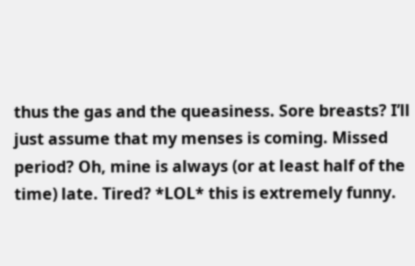thus the gas and the queasiness. Sore breasts? I’ll just assume that my menses is coming. Missed period? Oh, mine is always (or at least half of the time) late. Tired? *LOL* this is extremely funny.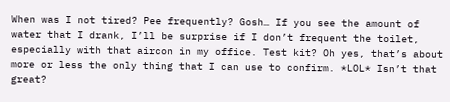When was I not tired? Pee frequently? Gosh… If you see the amount of water that I drank, I’ll be surprise if I don’t frequent the toilet, especially with that aircon in my office. Test kit? Oh yes, that’s about more or less the only thing that I can use to confirm. *LOL* Isn’t that great?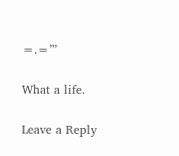=.=”’

What a life.

Leave a Reply